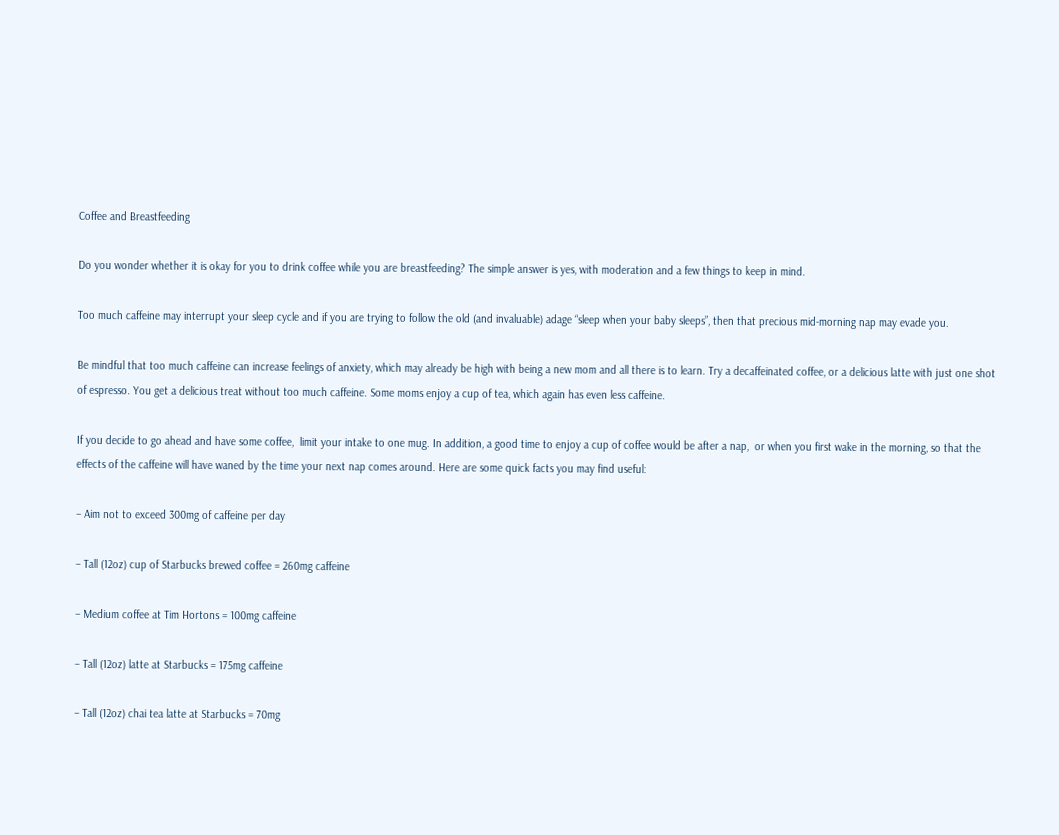Coffee and Breastfeeding

Do you wonder whether it is okay for you to drink coffee while you are breastfeeding? The simple answer is yes, with moderation and a few things to keep in mind.

Too much caffeine may interrupt your sleep cycle and if you are trying to follow the old (and invaluable) adage “sleep when your baby sleeps”, then that precious mid-morning nap may evade you.

Be mindful that too much caffeine can increase feelings of anxiety, which may already be high with being a new mom and all there is to learn. Try a decaffeinated coffee, or a delicious latte with just one shot of espresso. You get a delicious treat without too much caffeine. Some moms enjoy a cup of tea, which again has even less caffeine.

If you decide to go ahead and have some coffee,  limit your intake to one mug. In addition, a good time to enjoy a cup of coffee would be after a nap,  or when you first wake in the morning, so that the effects of the caffeine will have waned by the time your next nap comes around. Here are some quick facts you may find useful:

– Aim not to exceed 300mg of caffeine per day

– Tall (12oz) cup of Starbucks brewed coffee = 260mg caffeine

– Medium coffee at Tim Hortons = 100mg caffeine

– Tall (12oz) latte at Starbucks = 175mg caffeine

– Tall (12oz) chai tea latte at Starbucks = 70mg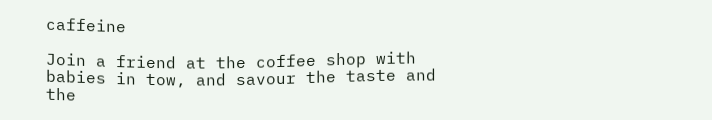caffeine

Join a friend at the coffee shop with babies in tow, and savour the taste and the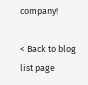company!

< Back to blog list page